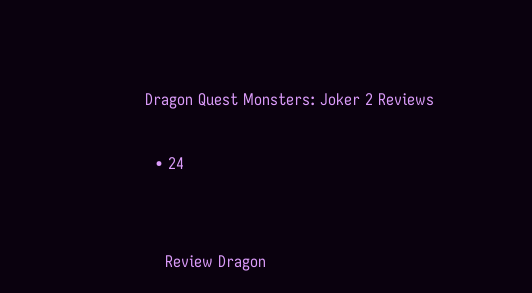Dragon Quest Monsters: Joker 2 Reviews

  • 24


    Review Dragon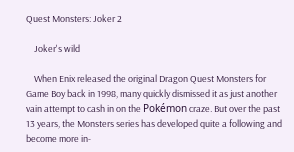Quest Monsters: Joker 2

    Joker's wild

    When Enix released the original Dragon Quest Monsters for Game Boy back in 1998, many quickly dismissed it as just another vain attempt to cash in on the Pokémon craze. But over the past 13 years, the Monsters series has developed quite a following and become more in-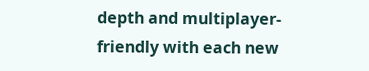depth and multiplayer-friendly with each new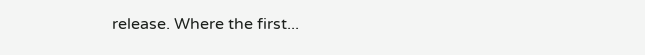release. Where the first...